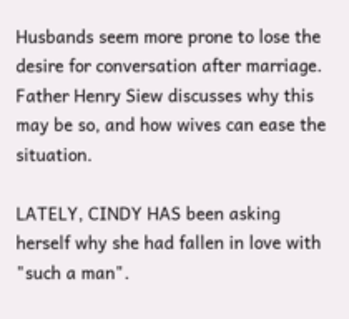Husbands seem more prone to lose the desire for conversation after marriage. Father Henry Siew discusses why this may be so, and how wives can ease the situation.

LATELY, CINDY HAS been asking herself why she had fallen in love with "such a man".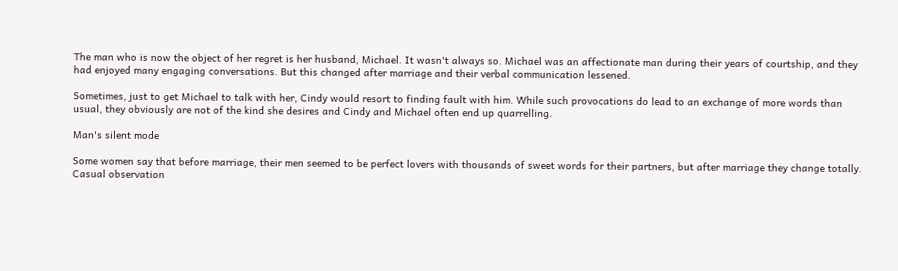The man who is now the object of her regret is her husband, Michael. It wasn't always so. Michael was an affectionate man during their years of courtship, and they had enjoyed many engaging conversations. But this changed after marriage and their verbal communication lessened.

Sometimes, just to get Michael to talk with her, Cindy would resort to finding fault with him. While such provocations do lead to an exchange of more words than usual, they obviously are not of the kind she desires and Cindy and Michael often end up quarrelling.

Man's silent mode

Some women say that before marriage, their men seemed to be perfect lovers with thousands of sweet words for their partners, but after marriage they change totally. Casual observation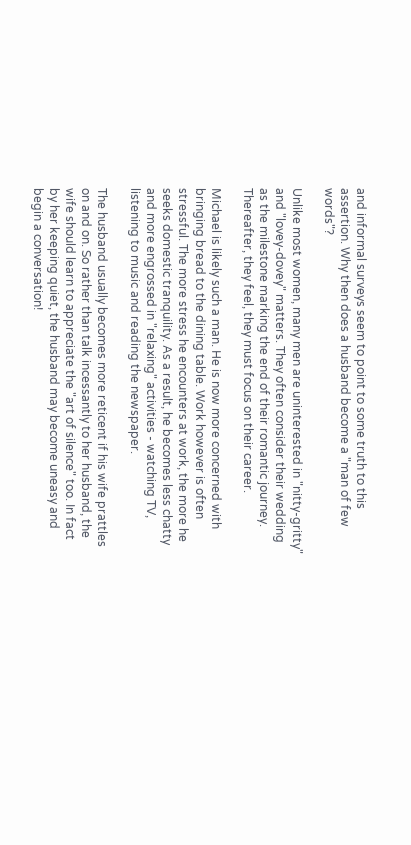and informal surveys seem to point to some truth to this assertion. Why then does a husband become a "man of few words"?

Unlike most women, many men are uninterested in "nitty-gritty" and "lovey-dovey" matters. They often consider their wedding as the milestone marking the end of their romantic journey. Thereafter, they feel, they must focus on their career.

Michael is likely such a man. He is now more concerned with bringing bread to the dining table. Work however is often stressful. The more stress he encounters at work, the more he seeks domestic tranquility. As a result, he becomes less chatty and more engrossed in "relaxing" activities - watching TV, listening to music and reading the newspaper.

The husband usually becomes more reticent if his wife prattles on and on. So rather than talk incessantly to her husband, the wife should learn to appreciate the "art of silence" too. In fact by her keeping quiet, the husband may become uneasy and begin a conversation!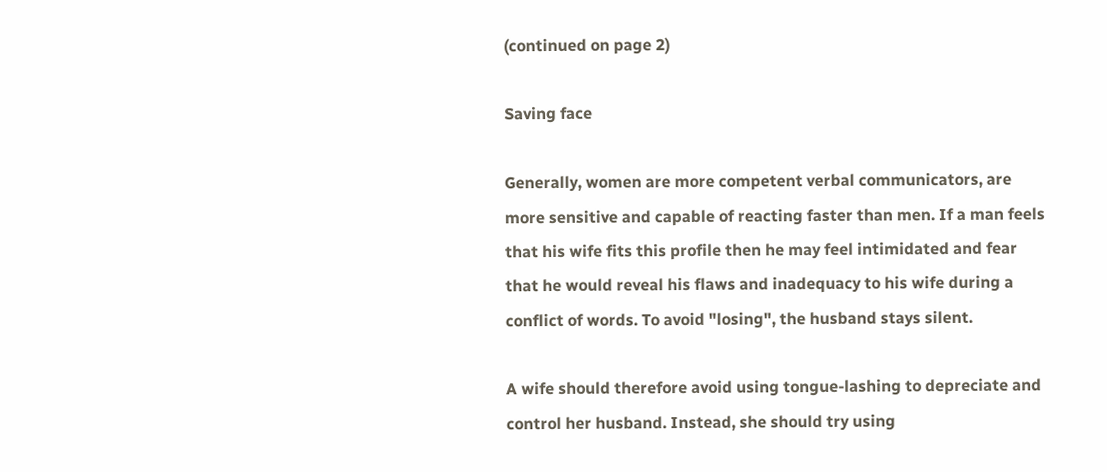(continued on page 2)

Saving face

Generally, women are more competent verbal communicators, are more sensitive and capable of reacting faster than men. If a man feels that his wife fits this profile then he may feel intimidated and fear that he would reveal his flaws and inadequacy to his wife during a conflict of words. To avoid "losing", the husband stays silent.

A wife should therefore avoid using tongue-lashing to depreciate and control her husband. Instead, she should try using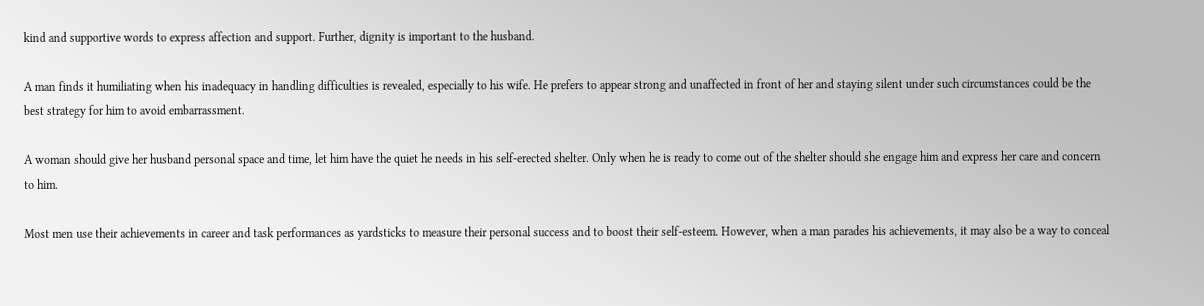kind and supportive words to express affection and support. Further, dignity is important to the husband.

A man finds it humiliating when his inadequacy in handling difficulties is revealed, especially to his wife. He prefers to appear strong and unaffected in front of her and staying silent under such circumstances could be the best strategy for him to avoid embarrassment.

A woman should give her husband personal space and time, let him have the quiet he needs in his self-erected shelter. Only when he is ready to come out of the shelter should she engage him and express her care and concern to him.

Most men use their achievements in career and task performances as yardsticks to measure their personal success and to boost their self-esteem. However, when a man parades his achievements, it may also be a way to conceal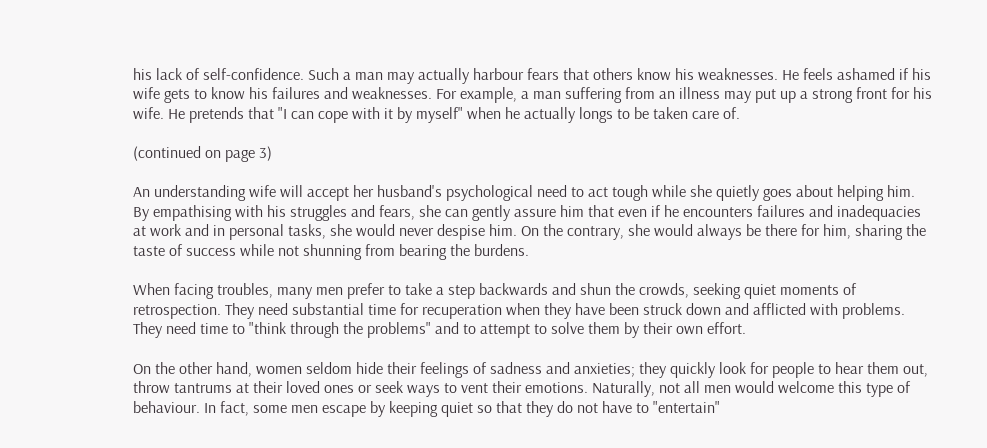his lack of self-confidence. Such a man may actually harbour fears that others know his weaknesses. He feels ashamed if his wife gets to know his failures and weaknesses. For example, a man suffering from an illness may put up a strong front for his wife. He pretends that "I can cope with it by myself" when he actually longs to be taken care of.

(continued on page 3)

An understanding wife will accept her husband's psychological need to act tough while she quietly goes about helping him. By empathising with his struggles and fears, she can gently assure him that even if he encounters failures and inadequacies at work and in personal tasks, she would never despise him. On the contrary, she would always be there for him, sharing the taste of success while not shunning from bearing the burdens.

When facing troubles, many men prefer to take a step backwards and shun the crowds, seeking quiet moments of retrospection. They need substantial time for recuperation when they have been struck down and afflicted with problems. They need time to "think through the problems" and to attempt to solve them by their own effort.

On the other hand, women seldom hide their feelings of sadness and anxieties; they quickly look for people to hear them out, throw tantrums at their loved ones or seek ways to vent their emotions. Naturally, not all men would welcome this type of behaviour. In fact, some men escape by keeping quiet so that they do not have to "entertain"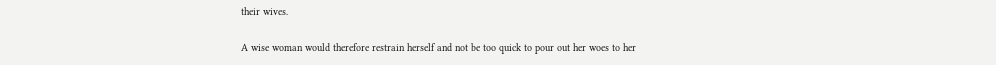their wives.

A wise woman would therefore restrain herself and not be too quick to pour out her woes to her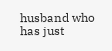husband who has just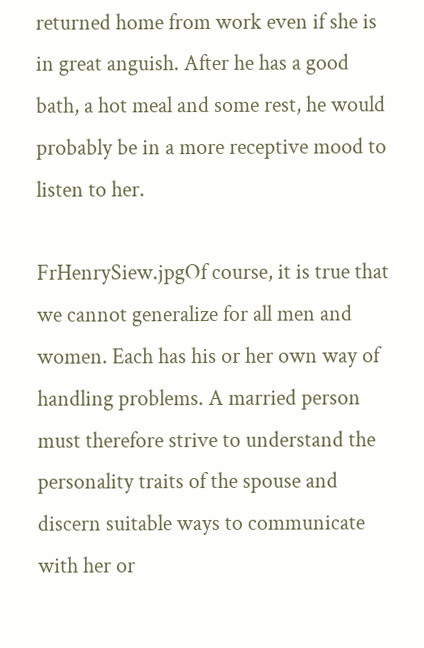returned home from work even if she is in great anguish. After he has a good bath, a hot meal and some rest, he would probably be in a more receptive mood to listen to her.

FrHenrySiew.jpgOf course, it is true that we cannot generalize for all men and women. Each has his or her own way of handling problems. A married person must therefore strive to understand the personality traits of the spouse and discern suitable ways to communicate with her or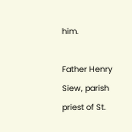him.

Father Henry Siew, parish priest of St.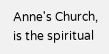Anne's Church, is the spiritual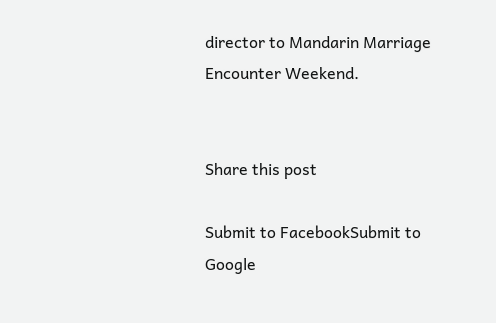director to Mandarin Marriage Encounter Weekend.


Share this post

Submit to FacebookSubmit to Google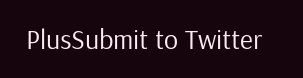PlusSubmit to Twitter